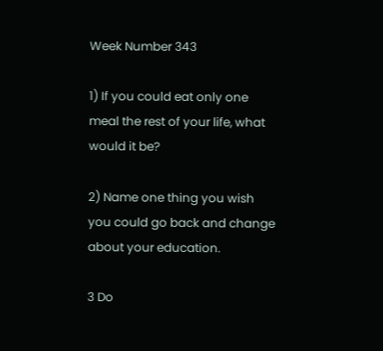Week Number 343

1) If you could eat only one meal the rest of your life, what would it be?

2) Name one thing you wish you could go back and change about your education.

3 Do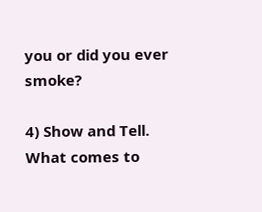you or did you ever smoke?

4) Show and Tell. What comes to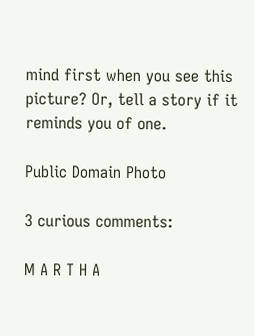mind first when you see this picture? Or, tell a story if it reminds you of one.

Public Domain Photo

3 curious comments:

M A R T H A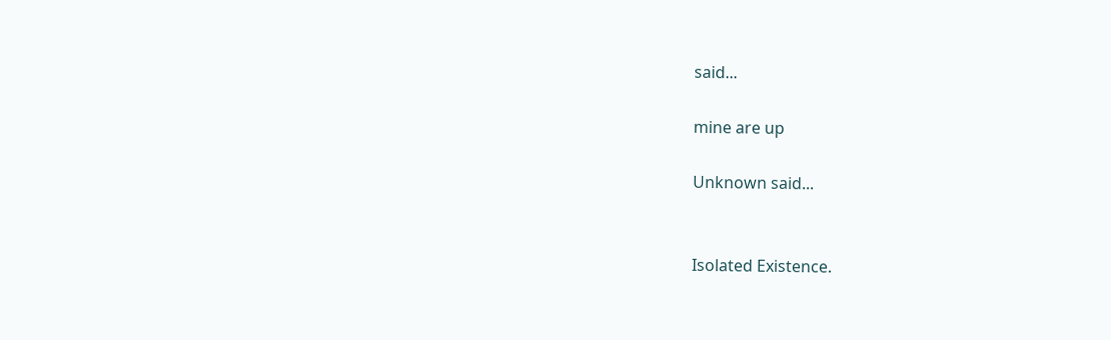said...

mine are up

Unknown said...


Isolated Existence.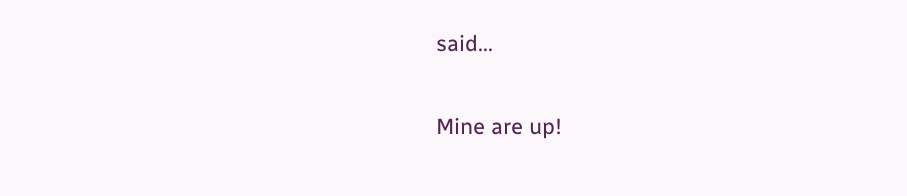said...

Mine are up!